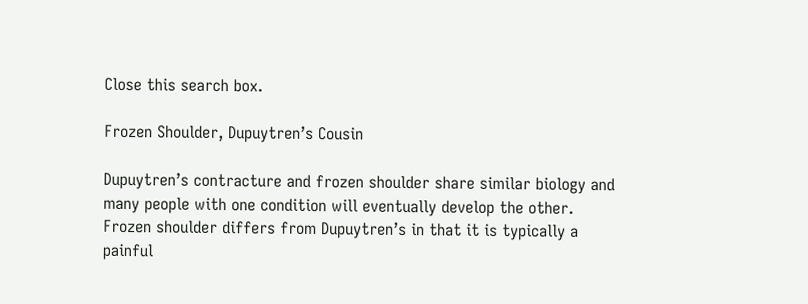Close this search box.

Frozen Shoulder, Dupuytren’s Cousin

Dupuytren’s contracture and frozen shoulder share similar biology and many people with one condition will eventually develop the other. Frozen shoulder differs from Dupuytren’s in that it is typically a painful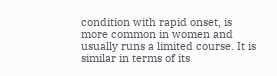condition with rapid onset, is more common in women and usually runs a limited course. It is similar in terms of its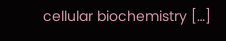cellular biochemistry […]